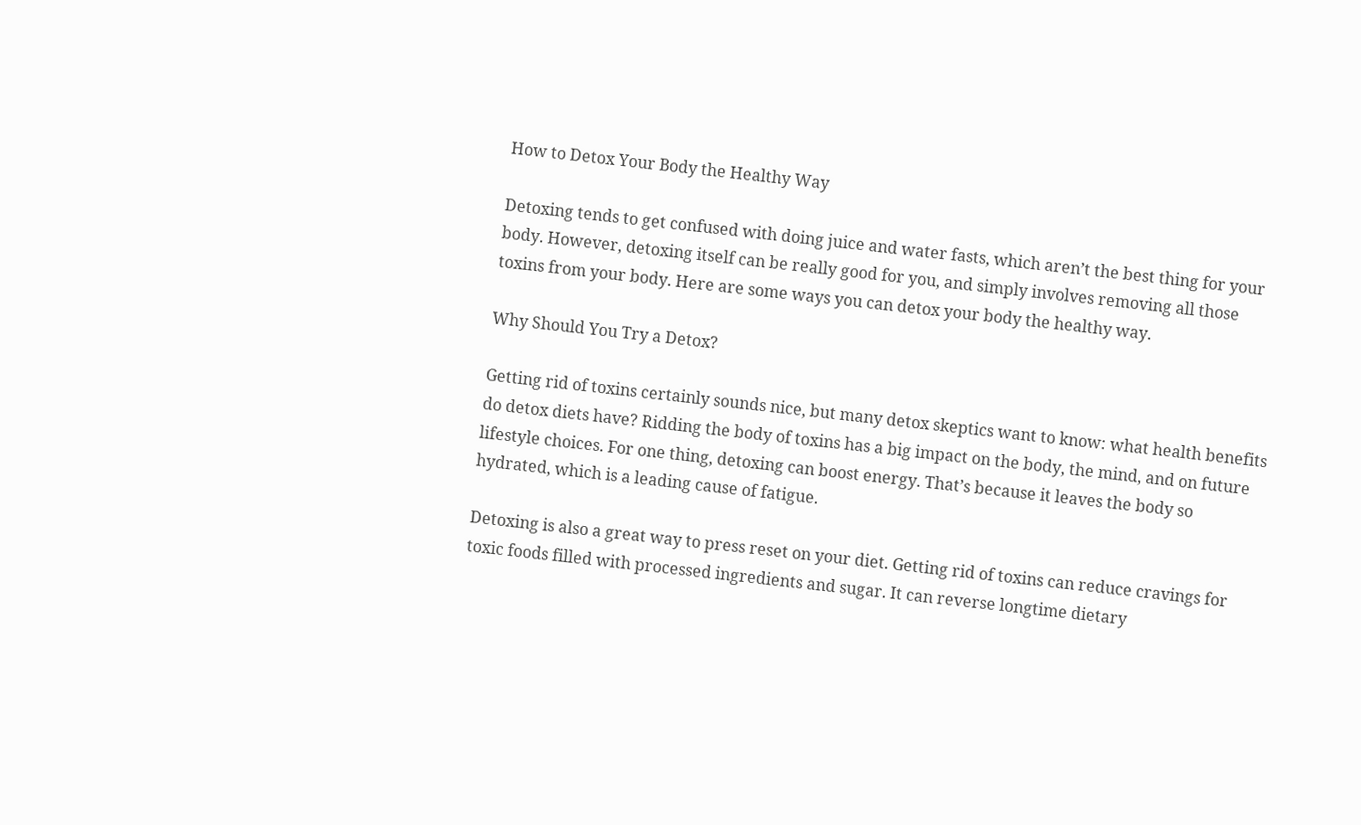How to Detox Your Body the Healthy Way

Detoxing tends to get confused with doing juice and water fasts, which aren’t the best thing for your body. However, detoxing itself can be really good for you, and simply involves removing all those toxins from your body. Here are some ways you can detox your body the healthy way.

Why Should You Try a Detox?

Getting rid of toxins certainly sounds nice, but many detox skeptics want to know: what health benefits do detox diets have? Ridding the body of toxins has a big impact on the body, the mind, and on future lifestyle choices. For one thing, detoxing can boost energy. That’s because it leaves the body so hydrated, which is a leading cause of fatigue.

Detoxing is also a great way to press reset on your diet. Getting rid of toxins can reduce cravings for toxic foods filled with processed ingredients and sugar. It can reverse longtime dietary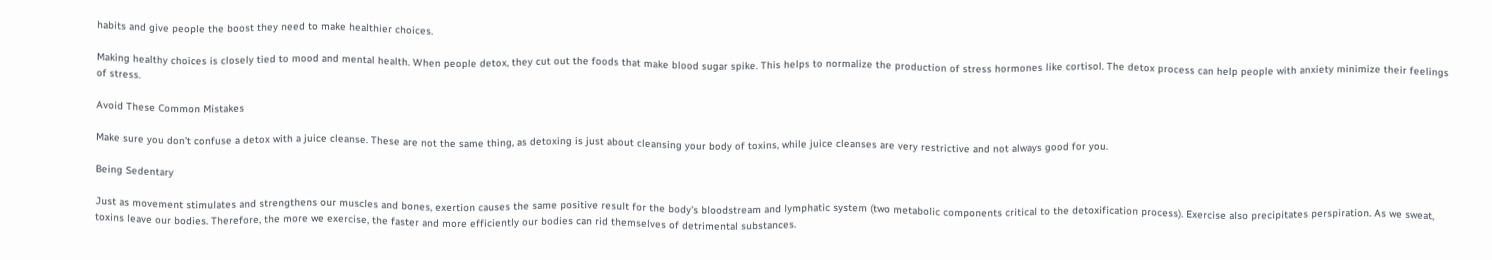habits and give people the boost they need to make healthier choices.

Making healthy choices is closely tied to mood and mental health. When people detox, they cut out the foods that make blood sugar spike. This helps to normalize the production of stress hormones like cortisol. The detox process can help people with anxiety minimize their feelings of stress.

Avoid These Common Mistakes

Make sure you don’t confuse a detox with a juice cleanse. These are not the same thing, as detoxing is just about cleansing your body of toxins, while juice cleanses are very restrictive and not always good for you.

Being Sedentary

Just as movement stimulates and strengthens our muscles and bones, exertion causes the same positive result for the body’s bloodstream and lymphatic system (two metabolic components critical to the detoxification process). Exercise also precipitates perspiration. As we sweat, toxins leave our bodies. Therefore, the more we exercise, the faster and more efficiently our bodies can rid themselves of detrimental substances.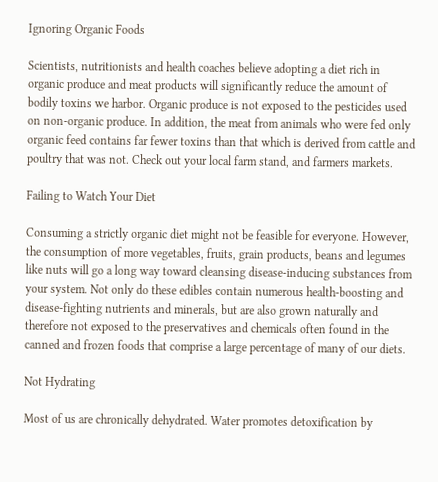Ignoring Organic Foods

Scientists, nutritionists and health coaches believe adopting a diet rich in organic produce and meat products will significantly reduce the amount of bodily toxins we harbor. Organic produce is not exposed to the pesticides used on non-organic produce. In addition, the meat from animals who were fed only organic feed contains far fewer toxins than that which is derived from cattle and poultry that was not. Check out your local farm stand, and farmers markets.

Failing to Watch Your Diet

Consuming a strictly organic diet might not be feasible for everyone. However, the consumption of more vegetables, fruits, grain products, beans and legumes like nuts will go a long way toward cleansing disease-inducing substances from your system. Not only do these edibles contain numerous health-boosting and disease-fighting nutrients and minerals, but are also grown naturally and therefore not exposed to the preservatives and chemicals often found in the canned and frozen foods that comprise a large percentage of many of our diets.

Not Hydrating

Most of us are chronically dehydrated. Water promotes detoxification by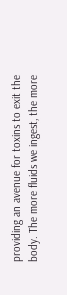providing an avenue for toxins to exit the body. The more fluids we ingest, the more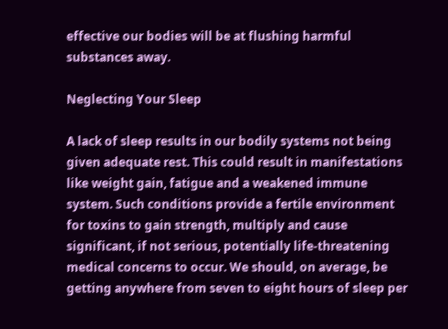effective our bodies will be at flushing harmful substances away.

Neglecting Your Sleep

A lack of sleep results in our bodily systems not being given adequate rest. This could result in manifestations like weight gain, fatigue and a weakened immune system. Such conditions provide a fertile environment for toxins to gain strength, multiply and cause significant, if not serious, potentially life-threatening medical concerns to occur. We should, on average, be getting anywhere from seven to eight hours of sleep per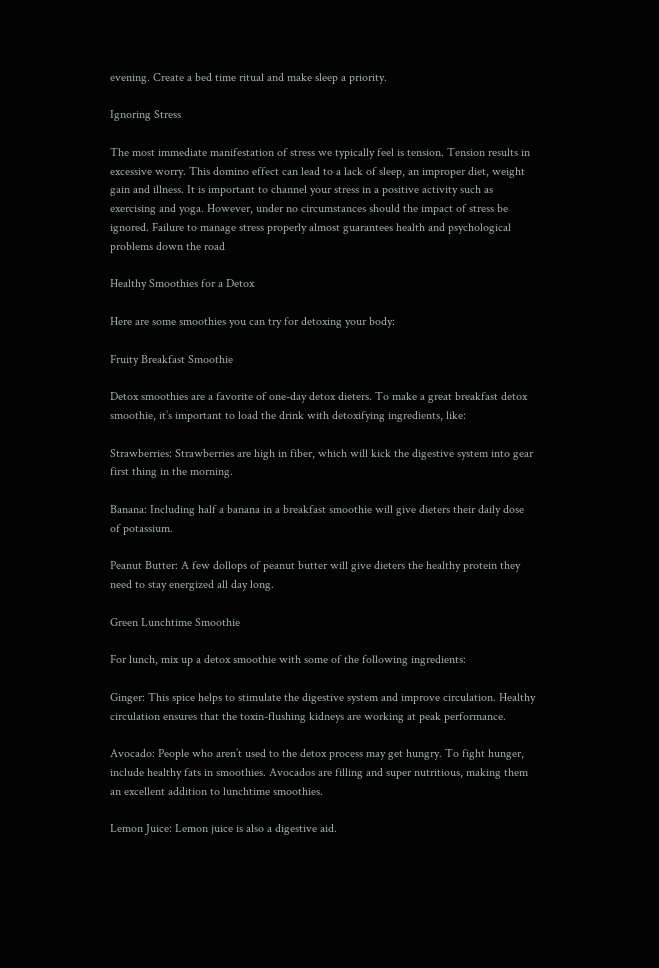evening. Create a bed time ritual and make sleep a priority.

Ignoring Stress

The most immediate manifestation of stress we typically feel is tension. Tension results in excessive worry. This domino effect can lead to a lack of sleep, an improper diet, weight gain and illness. It is important to channel your stress in a positive activity such as exercising and yoga. However, under no circumstances should the impact of stress be ignored. Failure to manage stress properly almost guarantees health and psychological problems down the road

Healthy Smoothies for a Detox

Here are some smoothies you can try for detoxing your body:

Fruity Breakfast Smoothie

Detox smoothies are a favorite of one-day detox dieters. To make a great breakfast detox smoothie, it’s important to load the drink with detoxifying ingredients, like:

Strawberries: Strawberries are high in fiber, which will kick the digestive system into gear first thing in the morning.

Banana: Including half a banana in a breakfast smoothie will give dieters their daily dose of potassium.

Peanut Butter: A few dollops of peanut butter will give dieters the healthy protein they need to stay energized all day long.

Green Lunchtime Smoothie

For lunch, mix up a detox smoothie with some of the following ingredients:

Ginger: This spice helps to stimulate the digestive system and improve circulation. Healthy circulation ensures that the toxin-flushing kidneys are working at peak performance.

Avocado: People who aren’t used to the detox process may get hungry. To fight hunger, include healthy fats in smoothies. Avocados are filling and super nutritious, making them an excellent addition to lunchtime smoothies.

Lemon Juice: Lemon juice is also a digestive aid.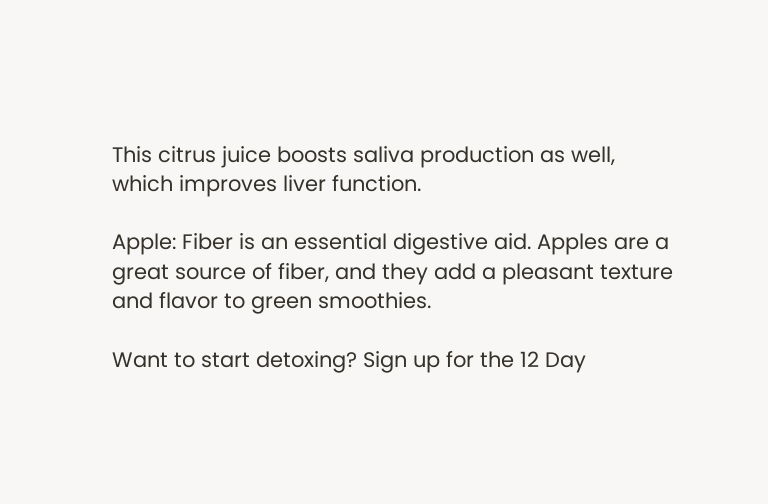This citrus juice boosts saliva production as well, which improves liver function.

Apple: Fiber is an essential digestive aid. Apples are a great source of fiber, and they add a pleasant texture and flavor to green smoothies.

Want to start detoxing? Sign up for the 12 Day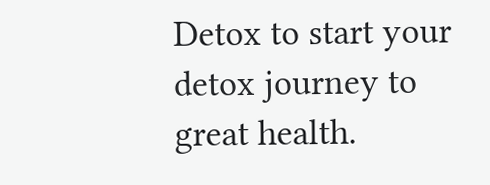Detox to start your detox journey to great health.